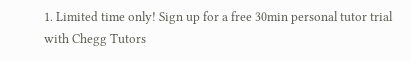1. Limited time only! Sign up for a free 30min personal tutor trial with Chegg Tutors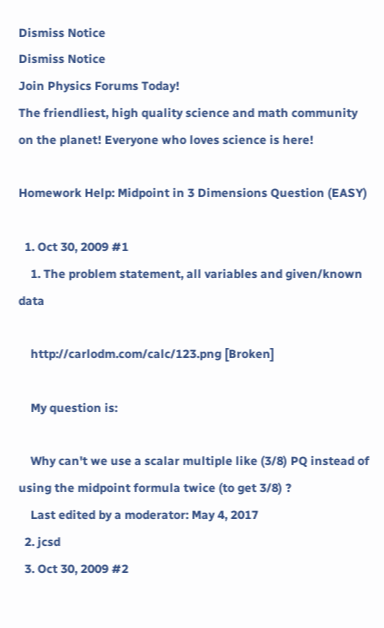Dismiss Notice
Dismiss Notice
Join Physics Forums Today!
The friendliest, high quality science and math community on the planet! Everyone who loves science is here!

Homework Help: Midpoint in 3 Dimensions Question (EASY)

  1. Oct 30, 2009 #1
    1. The problem statement, all variables and given/known data

    http://carlodm.com/calc/123.png [Broken]

    My question is:

    Why can't we use a scalar multiple like (3/8) PQ instead of using the midpoint formula twice (to get 3/8) ?
    Last edited by a moderator: May 4, 2017
  2. jcsd
  3. Oct 30, 2009 #2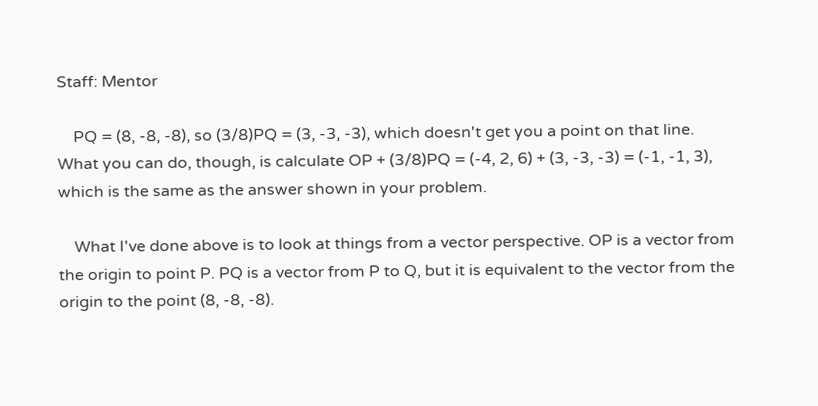Staff: Mentor

    PQ = (8, -8, -8), so (3/8)PQ = (3, -3, -3), which doesn't get you a point on that line. What you can do, though, is calculate OP + (3/8)PQ = (-4, 2, 6) + (3, -3, -3) = (-1, -1, 3), which is the same as the answer shown in your problem.

    What I've done above is to look at things from a vector perspective. OP is a vector from the origin to point P. PQ is a vector from P to Q, but it is equivalent to the vector from the origin to the point (8, -8, -8).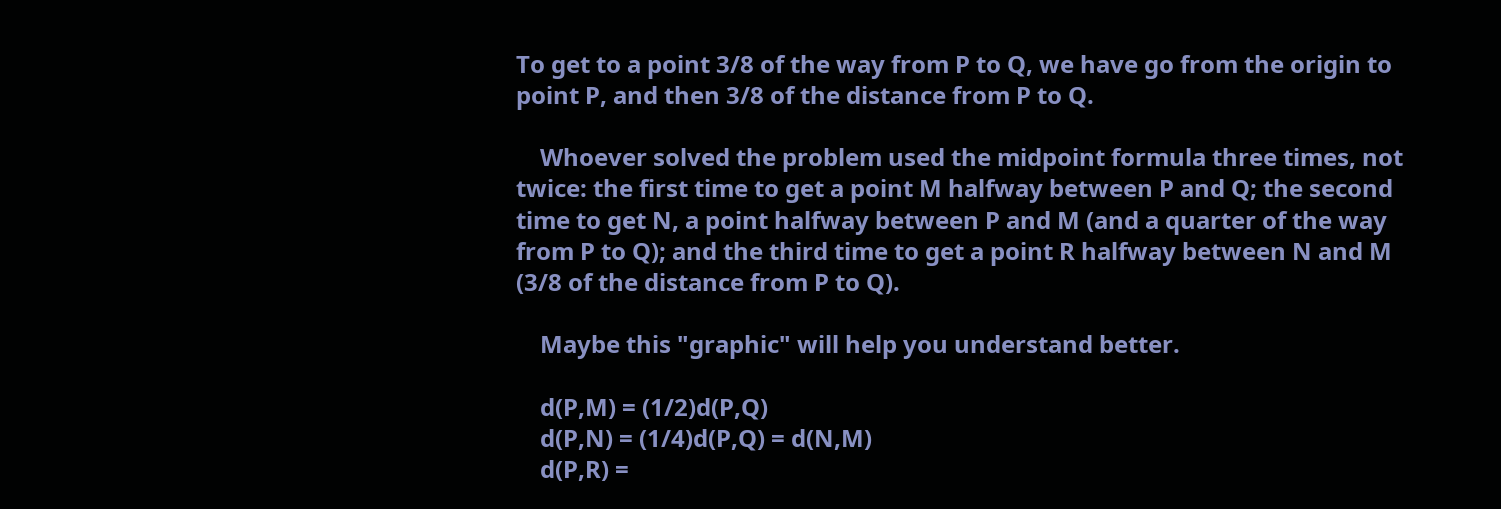To get to a point 3/8 of the way from P to Q, we have go from the origin to point P, and then 3/8 of the distance from P to Q.

    Whoever solved the problem used the midpoint formula three times, not twice: the first time to get a point M halfway between P and Q; the second time to get N, a point halfway between P and M (and a quarter of the way from P to Q); and the third time to get a point R halfway between N and M (3/8 of the distance from P to Q).

    Maybe this "graphic" will help you understand better.

    d(P,M) = (1/2)d(P,Q)
    d(P,N) = (1/4)d(P,Q) = d(N,M)
    d(P,R) =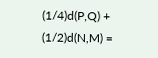(1/4)d(P,Q) + (1/2)d(N,M) =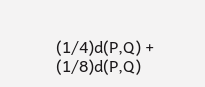(1/4)d(P,Q) + (1/8)d(P,Q)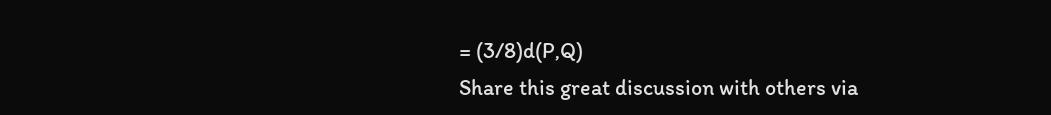= (3/8)d(P,Q)
Share this great discussion with others via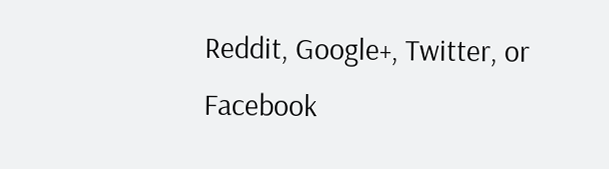Reddit, Google+, Twitter, or Facebook